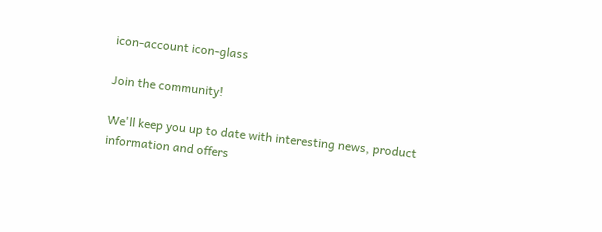icon-account icon-glass

Join the community!

We'll keep you up to date with interesting news, product information and offers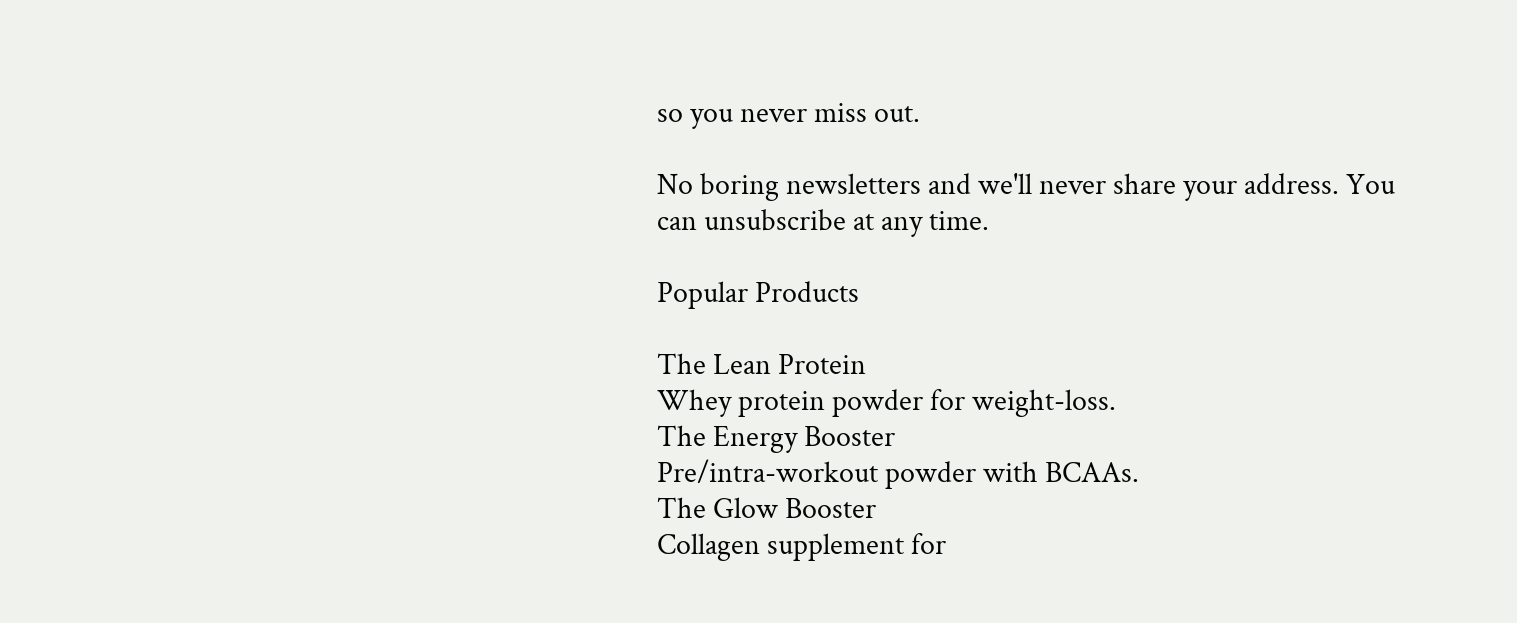so you never miss out.

No boring newsletters and we'll never share your address. You can unsubscribe at any time.

Popular Products

The Lean Protein
Whey protein powder for weight-loss.
The Energy Booster
Pre/intra-workout powder with BCAAs.
The Glow Booster
Collagen supplement for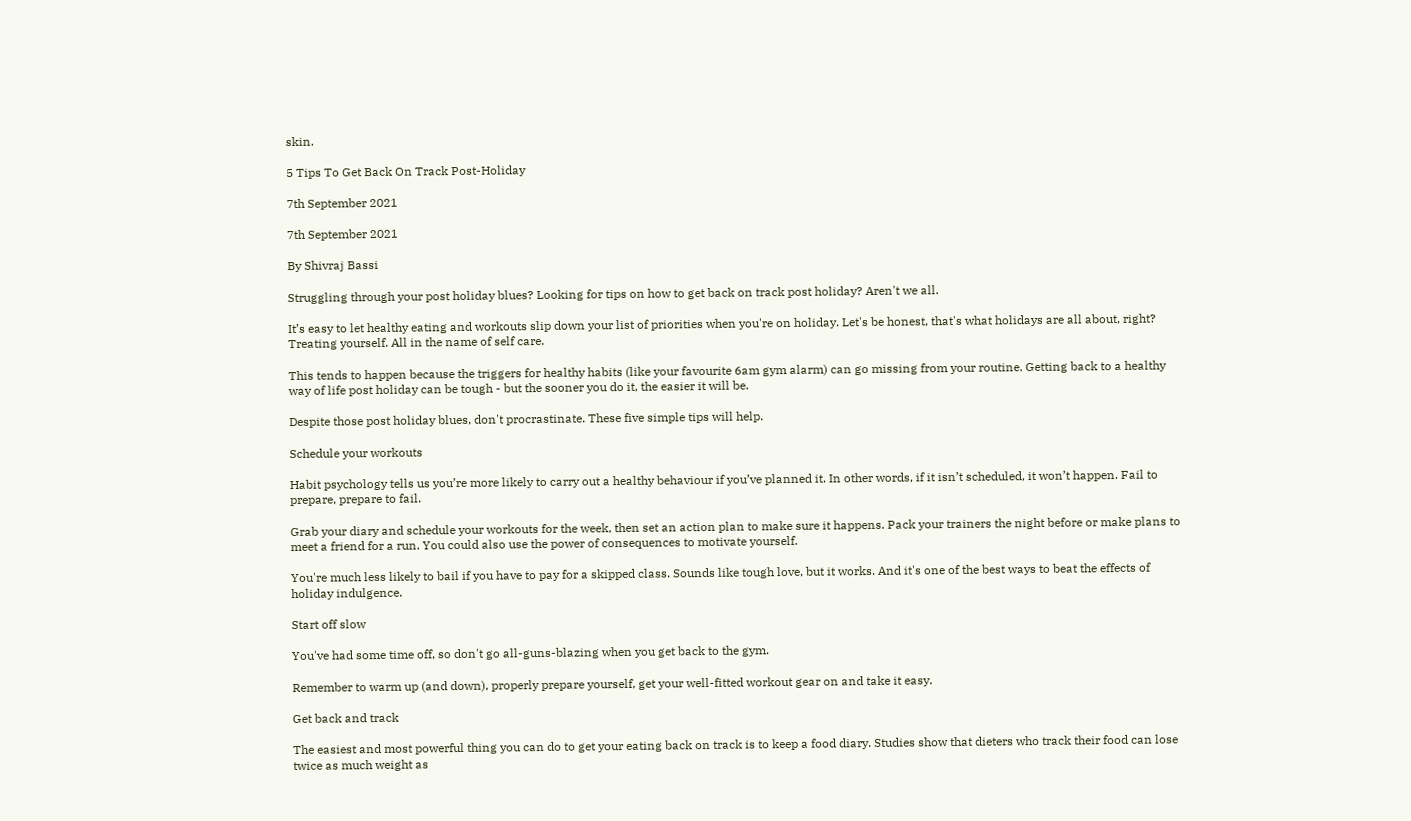skin.

5 Tips To Get Back On Track Post-Holiday

7th September 2021

7th September 2021

By Shivraj Bassi

Struggling through your post holiday blues? Looking for tips on how to get back on track post holiday? Aren't we all.

It’s easy to let healthy eating and workouts slip down your list of priorities when you're on holiday. Let's be honest, that's what holidays are all about, right? Treating yourself. All in the name of self care.

This tends to happen because the triggers for healthy habits (like your favourite 6am gym alarm) can go missing from your routine. Getting back to a healthy way of life post holiday can be tough - but the sooner you do it, the easier it will be.

Despite those post holiday blues, don't procrastinate. These five simple tips will help.

Schedule your workouts

Habit psychology tells us you’re more likely to carry out a healthy behaviour if you’ve planned it. In other words, if it isn’t scheduled, it won’t happen. Fail to prepare, prepare to fail.

Grab your diary and schedule your workouts for the week, then set an action plan to make sure it happens. Pack your trainers the night before or make plans to meet a friend for a run. You could also use the power of consequences to motivate yourself.

You're much less likely to bail if you have to pay for a skipped class. Sounds like tough love, but it works. And it's one of the best ways to beat the effects of holiday indulgence.

Start off slow

You've had some time off, so don't go all-guns-blazing when you get back to the gym.

Remember to warm up (and down), properly prepare yourself, get your well-fitted workout gear on and take it easy.

Get back and track

The easiest and most powerful thing you can do to get your eating back on track is to keep a food diary. Studies show that dieters who track their food can lose twice as much weight as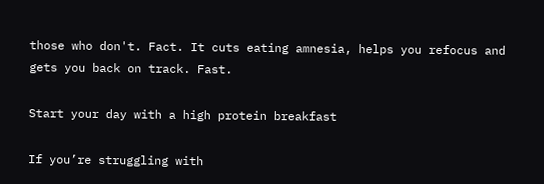those who don't. Fact. It cuts eating amnesia, helps you refocus and gets you back on track. Fast.

Start your day with a high protein breakfast

If you’re struggling with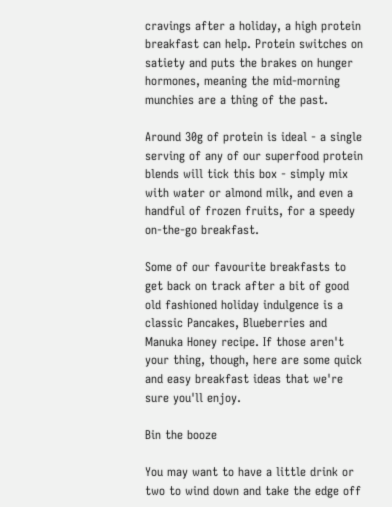cravings after a holiday, a high protein breakfast can help. Protein switches on satiety and puts the brakes on hunger hormones, meaning the mid-morning munchies are a thing of the past.

Around 30g of protein is ideal - a single serving of any of our superfood protein blends will tick this box - simply mix with water or almond milk, and even a handful of frozen fruits, for a speedy on-the-go breakfast.

Some of our favourite breakfasts to get back on track after a bit of good old fashioned holiday indulgence is a classic Pancakes, Blueberries and Manuka Honey recipe. If those aren't your thing, though, here are some quick and easy breakfast ideas that we're sure you'll enjoy.

Bin the booze

You may want to have a little drink or two to wind down and take the edge off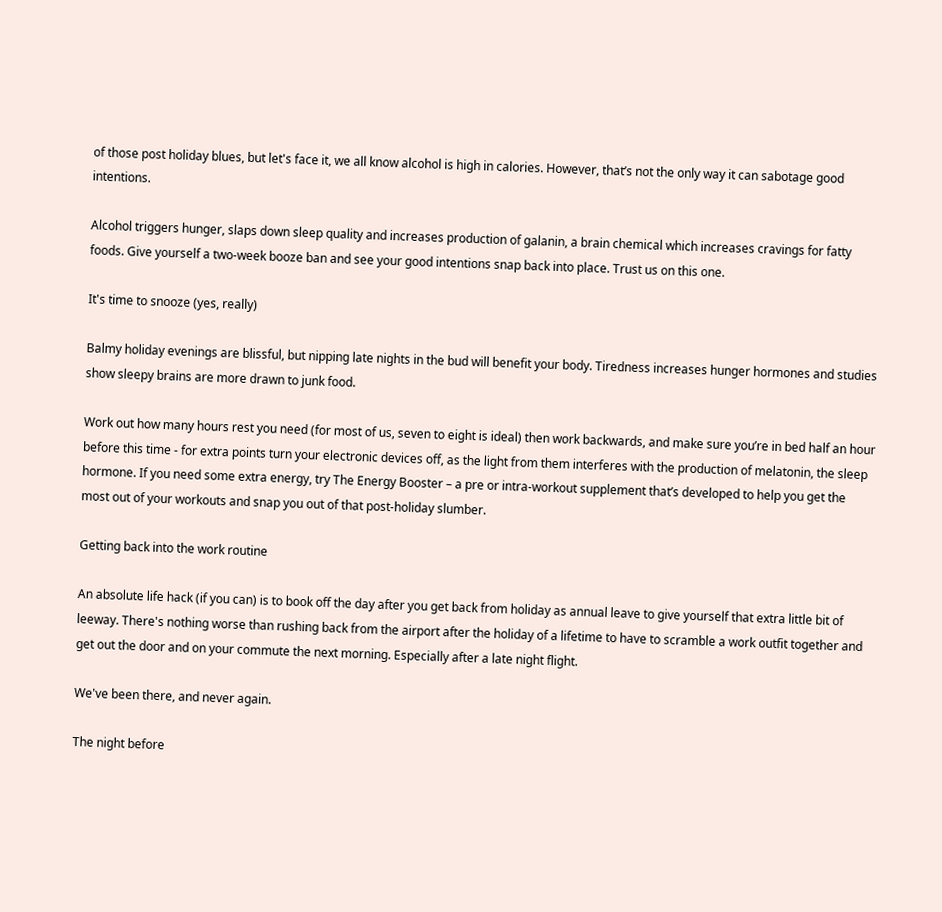of those post holiday blues, but let's face it, we all know alcohol is high in calories. However, that’s not the only way it can sabotage good intentions.

Alcohol triggers hunger, slaps down sleep quality and increases production of galanin, a brain chemical which increases cravings for fatty foods. Give yourself a two-week booze ban and see your good intentions snap back into place. Trust us on this one.

It's time to snooze (yes, really)

Balmy holiday evenings are blissful, but nipping late nights in the bud will benefit your body. Tiredness increases hunger hormones and studies show sleepy brains are more drawn to junk food.

Work out how many hours rest you need (for most of us, seven to eight is ideal) then work backwards, and make sure you’re in bed half an hour before this time - for extra points turn your electronic devices off, as the light from them interferes with the production of melatonin, the sleep hormone. If you need some extra energy, try The Energy Booster – a pre or intra-workout supplement that’s developed to help you get the most out of your workouts and snap you out of that post-holiday slumber.

Getting back into the work routine

An absolute life hack (if you can) is to book off the day after you get back from holiday as annual leave to give yourself that extra little bit of leeway. There's nothing worse than rushing back from the airport after the holiday of a lifetime to have to scramble a work outfit together and get out the door and on your commute the next morning. Especially after a late night flight.

We've been there, and never again.

The night before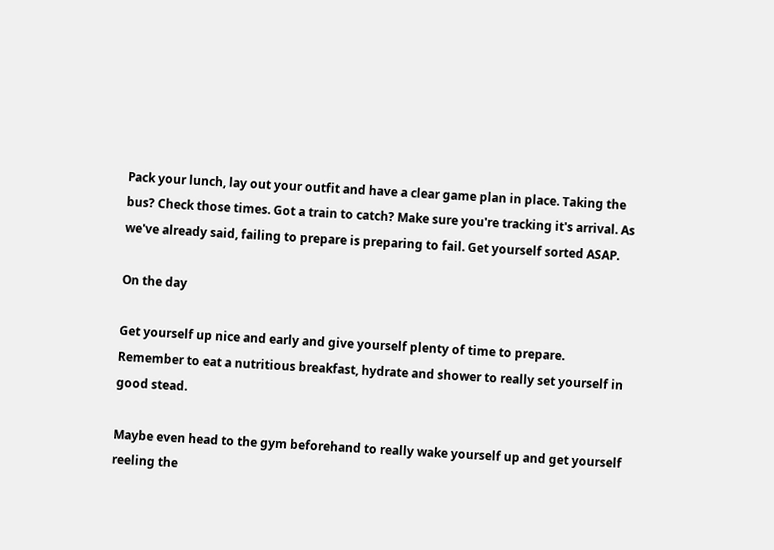Pack your lunch, lay out your outfit and have a clear game plan in place. Taking the bus? Check those times. Got a train to catch? Make sure you're tracking it's arrival. As we've already said, failing to prepare is preparing to fail. Get yourself sorted ASAP.

On the day

Get yourself up nice and early and give yourself plenty of time to prepare. Remember to eat a nutritious breakfast, hydrate and shower to really set yourself in good stead.

Maybe even head to the gym beforehand to really wake yourself up and get yourself reeling the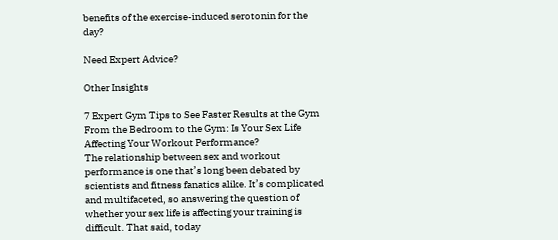benefits of the exercise-induced serotonin for the day?

Need Expert Advice?

Other Insights

7 Expert Gym Tips to See Faster Results at the Gym
From the Bedroom to the Gym: Is Your Sex Life Affecting Your Workout Performance?
The relationship between sex and workout performance is one that’s long been debated by scientists and fitness fanatics alike. It’s complicated and multifaceted, so answering the question of whether your sex life is affecting your training is difficult. That said, today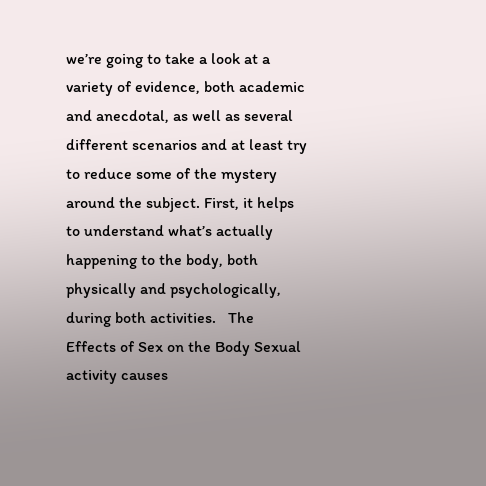we’re going to take a look at a variety of evidence, both academic and anecdotal, as well as several different scenarios and at least try to reduce some of the mystery around the subject. First, it helps to understand what’s actually happening to the body, both physically and psychologically, during both activities.   The Effects of Sex on the Body Sexual activity causes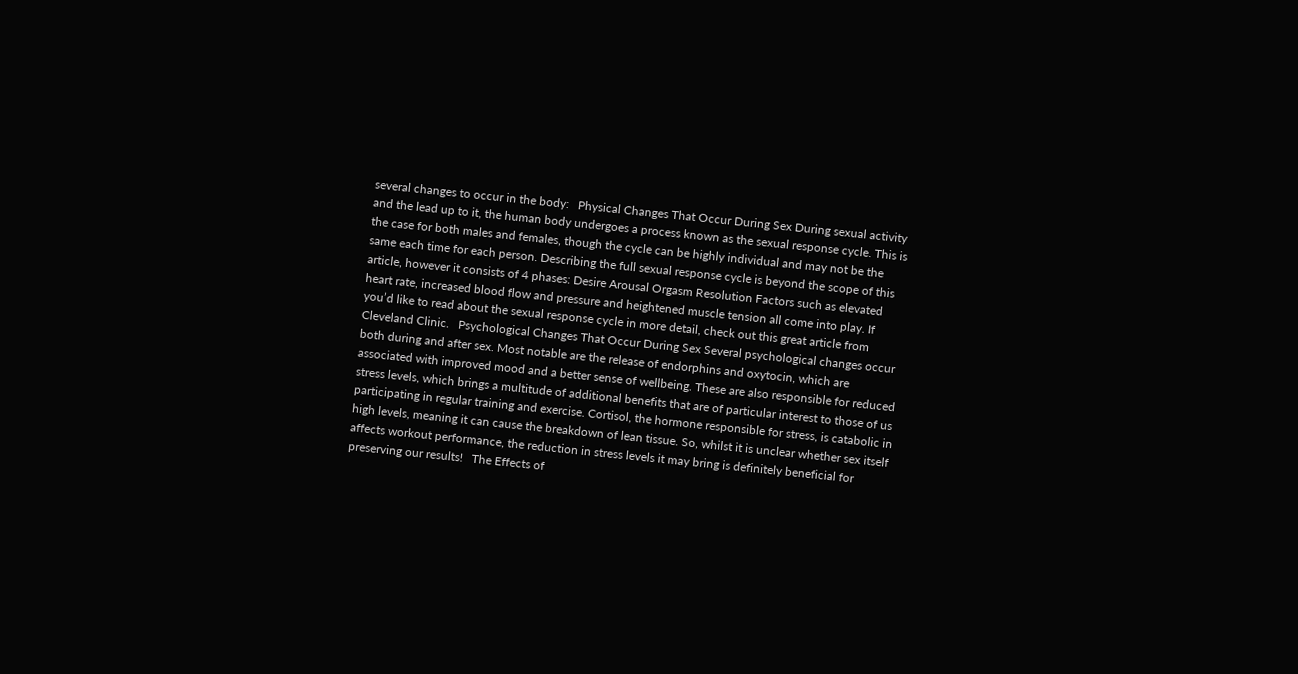several changes to occur in the body:   Physical Changes That Occur During Sex During sexual activity and the lead up to it, the human body undergoes a process known as the sexual response cycle. This is the case for both males and females, though the cycle can be highly individual and may not be the same each time for each person. Describing the full sexual response cycle is beyond the scope of this article, however it consists of 4 phases: Desire Arousal Orgasm Resolution Factors such as elevated heart rate, increased blood flow and pressure and heightened muscle tension all come into play. If you’d like to read about the sexual response cycle in more detail, check out this great article from Cleveland Clinic.   Psychological Changes That Occur During Sex Several psychological changes occur both during and after sex. Most notable are the release of endorphins and oxytocin, which are associated with improved mood and a better sense of wellbeing. These are also responsible for reduced stress levels, which brings a multitude of additional benefits that are of particular interest to those of us participating in regular training and exercise. Cortisol, the hormone responsible for stress, is catabolic in high levels, meaning it can cause the breakdown of lean tissue. So, whilst it is unclear whether sex itself affects workout performance, the reduction in stress levels it may bring is definitely beneficial for preserving our results!   The Effects of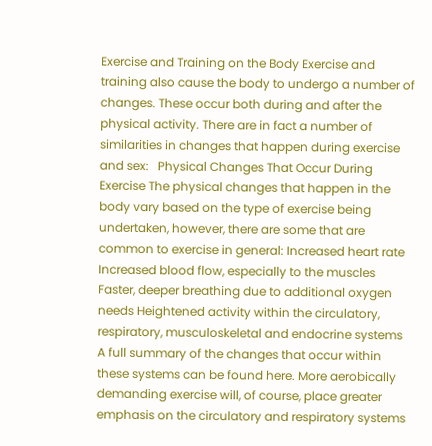Exercise and Training on the Body Exercise and training also cause the body to undergo a number of changes. These occur both during and after the physical activity. There are in fact a number of similarities in changes that happen during exercise and sex:   Physical Changes That Occur During Exercise The physical changes that happen in the body vary based on the type of exercise being undertaken, however, there are some that are common to exercise in general: Increased heart rate Increased blood flow, especially to the muscles Faster, deeper breathing due to additional oxygen needs Heightened activity within the circulatory, respiratory, musculoskeletal and endocrine systems A full summary of the changes that occur within these systems can be found here. More aerobically demanding exercise will, of course, place greater emphasis on the circulatory and respiratory systems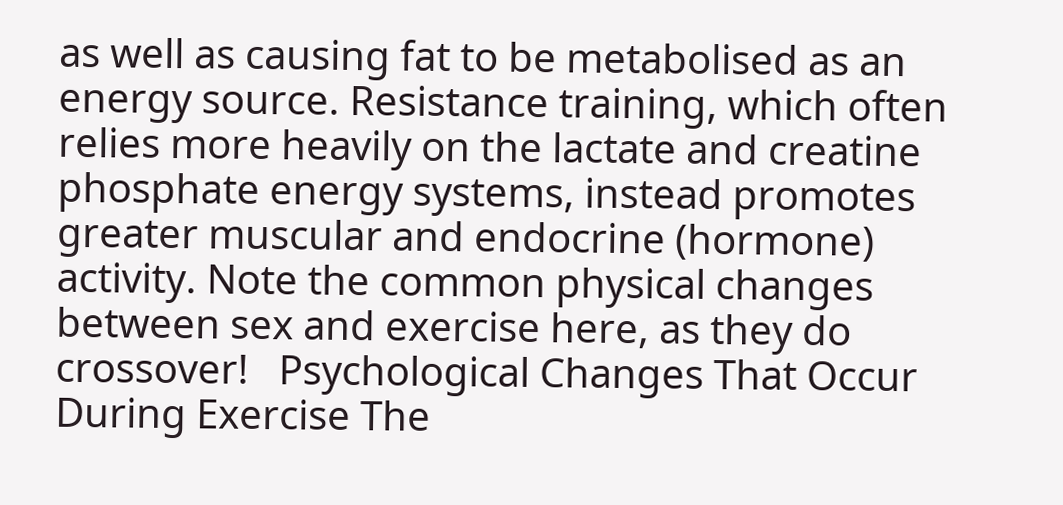as well as causing fat to be metabolised as an energy source. Resistance training, which often relies more heavily on the lactate and creatine phosphate energy systems, instead promotes greater muscular and endocrine (hormone) activity. Note the common physical changes between sex and exercise here, as they do crossover!   Psychological Changes That Occur During Exercise The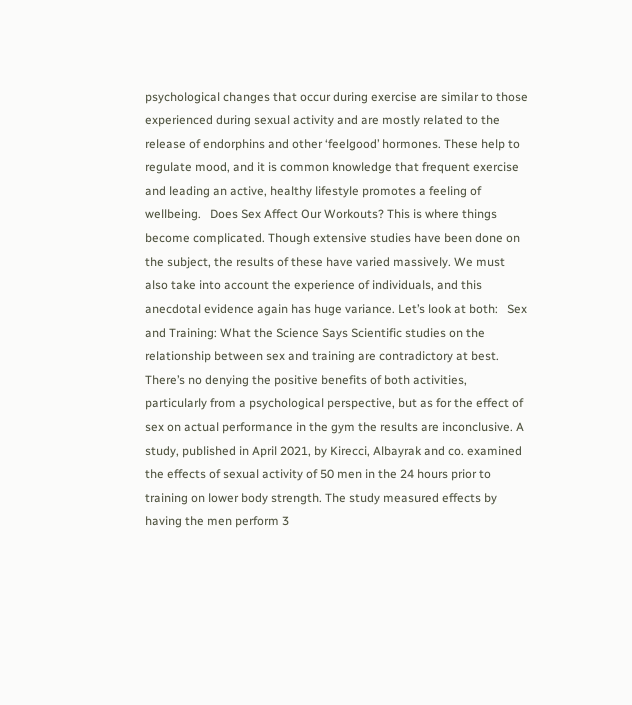psychological changes that occur during exercise are similar to those experienced during sexual activity and are mostly related to the release of endorphins and other ‘feelgood’ hormones. These help to regulate mood, and it is common knowledge that frequent exercise and leading an active, healthy lifestyle promotes a feeling of wellbeing.   Does Sex Affect Our Workouts? This is where things become complicated. Though extensive studies have been done on the subject, the results of these have varied massively. We must also take into account the experience of individuals, and this anecdotal evidence again has huge variance. Let’s look at both:   Sex and Training: What the Science Says Scientific studies on the relationship between sex and training are contradictory at best. There’s no denying the positive benefits of both activities, particularly from a psychological perspective, but as for the effect of sex on actual performance in the gym the results are inconclusive. A study, published in April 2021, by Kirecci, Albayrak and co. examined the effects of sexual activity of 50 men in the 24 hours prior to training on lower body strength. The study measured effects by having the men perform 3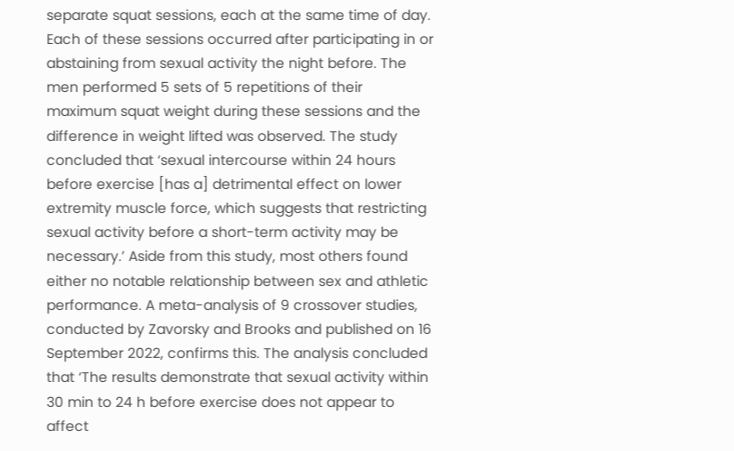separate squat sessions, each at the same time of day. Each of these sessions occurred after participating in or abstaining from sexual activity the night before. The men performed 5 sets of 5 repetitions of their maximum squat weight during these sessions and the difference in weight lifted was observed. The study concluded that ‘sexual intercourse within 24 hours before exercise [has a] detrimental effect on lower extremity muscle force, which suggests that restricting sexual activity before a short-term activity may be necessary.’ Aside from this study, most others found either no notable relationship between sex and athletic performance. A meta-analysis of 9 crossover studies, conducted by Zavorsky and Brooks and published on 16 September 2022, confirms this. The analysis concluded that ‘The results demonstrate that sexual activity within 30 min to 24 h before exercise does not appear to affect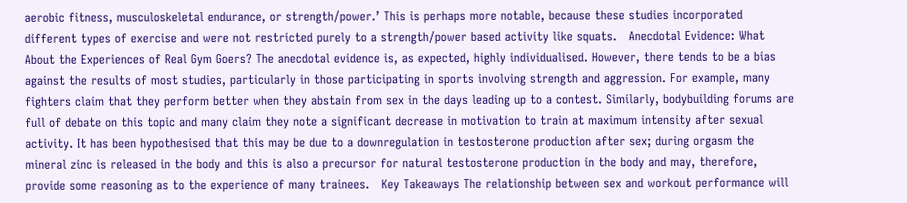aerobic fitness, musculoskeletal endurance, or strength/power.’ This is perhaps more notable, because these studies incorporated different types of exercise and were not restricted purely to a strength/power based activity like squats.   Anecdotal Evidence: What About the Experiences of Real Gym Goers? The anecdotal evidence is, as expected, highly individualised. However, there tends to be a bias against the results of most studies, particularly in those participating in sports involving strength and aggression. For example, many fighters claim that they perform better when they abstain from sex in the days leading up to a contest. Similarly, bodybuilding forums are full of debate on this topic and many claim they note a significant decrease in motivation to train at maximum intensity after sexual activity. It has been hypothesised that this may be due to a downregulation in testosterone production after sex; during orgasm the mineral zinc is released in the body and this is also a precursor for natural testosterone production in the body and may, therefore, provide some reasoning as to the experience of many trainees.   Key Takeaways The relationship between sex and workout performance will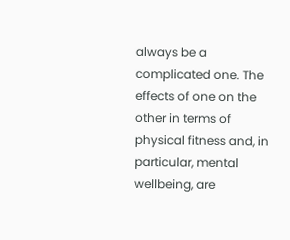always be a complicated one. The effects of one on the other in terms of physical fitness and, in particular, mental wellbeing, are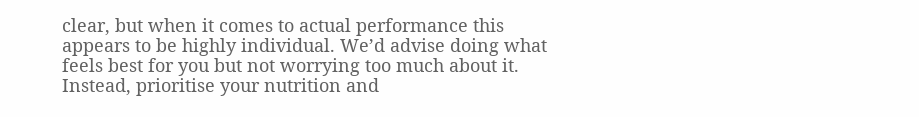clear, but when it comes to actual performance this appears to be highly individual. We’d advise doing what feels best for you but not worrying too much about it. Instead, prioritise your nutrition and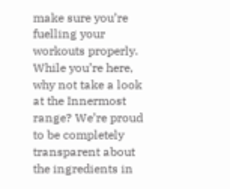make sure you’re fuelling your workouts properly. While you’re here, why not take a look at the Innermost range? We’re proud to be completely transparent about the ingredients in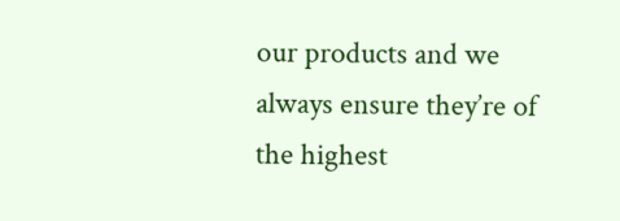our products and we always ensure they’re of the highest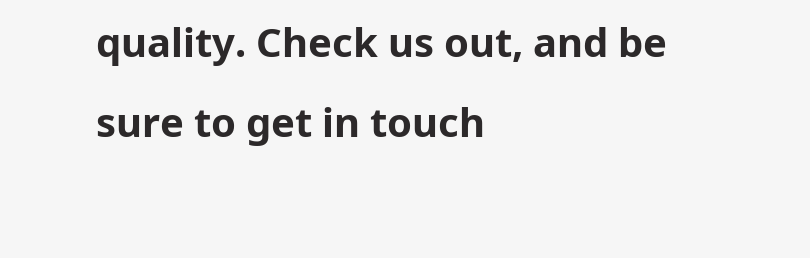quality. Check us out, and be sure to get in touch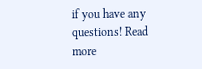if you have any questions! Read more